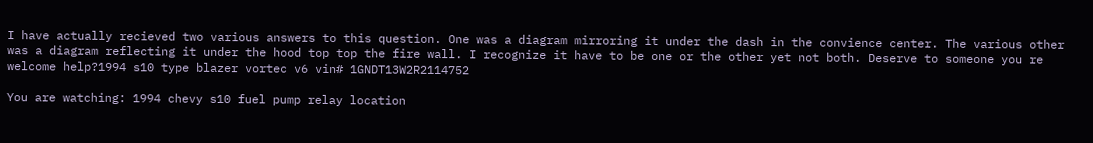I have actually recieved two various answers to this question. One was a diagram mirroring it under the dash in the convience center. The various other was a diagram reflecting it under the hood top top the fire wall. I recognize it have to be one or the other yet not both. Deserve to someone you re welcome help?1994 s10 type blazer vortec v6 vin# 1GNDT13W2R2114752

You are watching: 1994 chevy s10 fuel pump relay location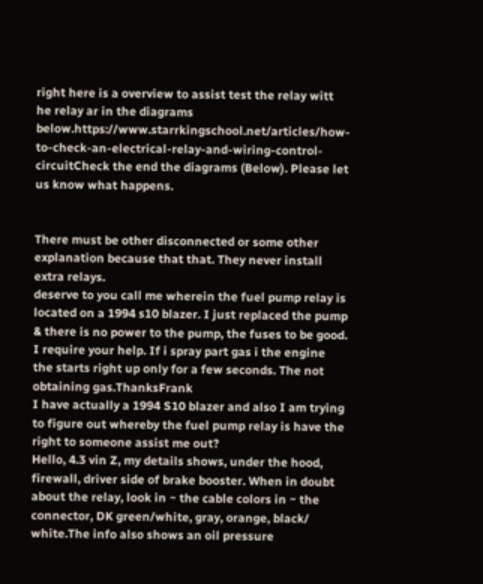right here is a overview to assist test the relay witt he relay ar in the diagrams below.https://www.starrkingschool.net/articles/how-to-check-an-electrical-relay-and-wiring-control-circuitCheck the end the diagrams (Below). Please let us know what happens.


There must be other disconnected or some other explanation because that that. They never install extra relays.
deserve to you call me wherein the fuel pump relay is located on a 1994 s10 blazer. I just replaced the pump & there is no power to the pump, the fuses to be good. I require your help. If i spray part gas i the engine the starts right up only for a few seconds. The not obtaining gas.ThanksFrank
I have actually a 1994 S10 blazer and also I am trying to figure out whereby the fuel pump relay is have the right to someone assist me out?
Hello, 4.3 vin Z, my details shows, under the hood, firewall, driver side of brake booster. When in doubt about the relay, look in ~ the cable colors in ~ the connector, DK green/white, gray, orange, black/ white.The info also shows an oil pressure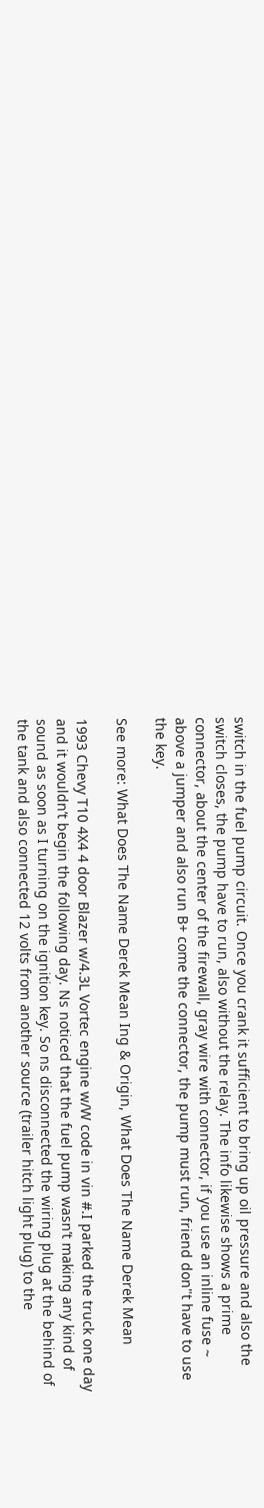switch in the fuel pump circuit. Once you crank it sufficient to bring up oil pressure and also the switch closes, the pump have to run, also without the relay. The info likewise shows a prime connector, about the center of the firewall, gray wire with connector, if you use an inline fuse ~ above a jumper and also run B+ come the connector, the pump must run, friend don"t have to use the key.

See more: What Does The Name Derek Mean Ing & Origin, What Does The Name Derek Mean

1993 Chevy T10 4X4 4 door Blazer w/4.3L Vortec engine w/W code in vin #.I parked the truck one day and it wouldn’t begin the following day. Ns noticed that the fuel pump wasn’t making any kind of sound as soon as I turning on the ignition key. So ns disconnected the wiring plug at the behind of the tank and also connected 12 volts from another source (trailer hitch light plug) to the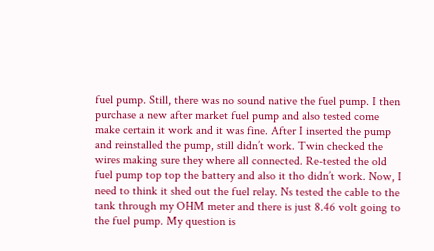fuel pump. Still, there was no sound native the fuel pump. I then purchase a new after market fuel pump and also tested come make certain it work and it was fine. After I inserted the pump and reinstalled the pump, still didn’t work. Twin checked the wires making sure they where all connected. Re-tested the old fuel pump top top the battery and also it tho didn’t work. Now, I need to think it shed out the fuel relay. Ns tested the cable to the tank through my OHM meter and there is just 8.46 volt going to the fuel pump. My question is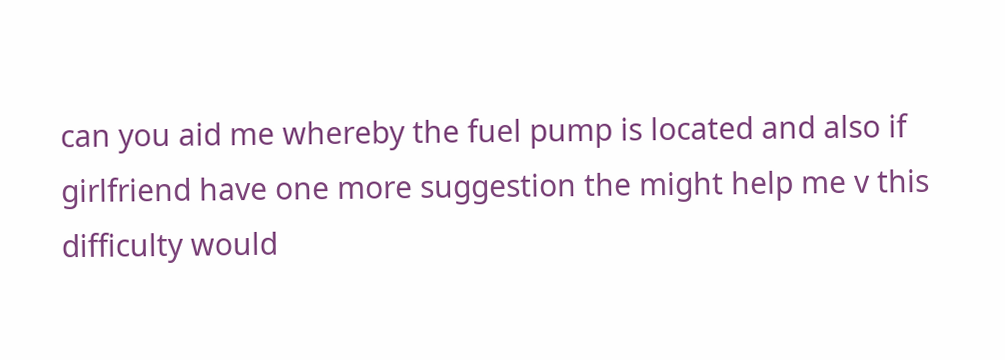can you aid me whereby the fuel pump is located and also if girlfriend have one more suggestion the might help me v this difficulty would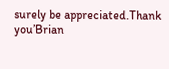surely be appreciated.Thank you’Brian